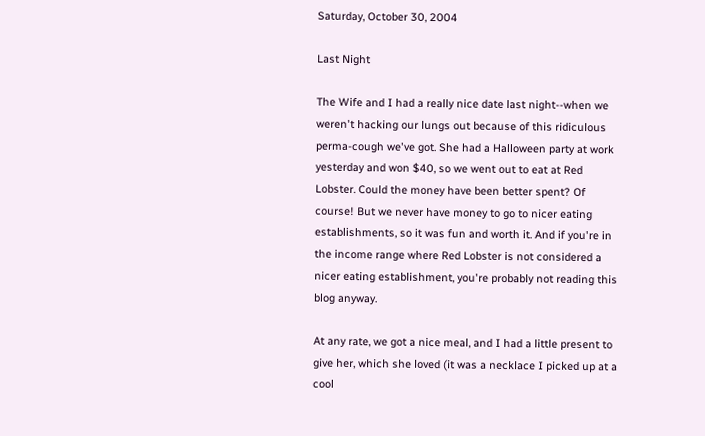Saturday, October 30, 2004

Last Night

The Wife and I had a really nice date last night--when we weren't hacking our lungs out because of this ridiculous perma-cough we've got. She had a Halloween party at work yesterday and won $40, so we went out to eat at Red Lobster. Could the money have been better spent? Of course! But we never have money to go to nicer eating establishments, so it was fun and worth it. And if you're in the income range where Red Lobster is not considered a nicer eating establishment, you're probably not reading this blog anyway.

At any rate, we got a nice meal, and I had a little present to give her, which she loved (it was a necklace I picked up at a cool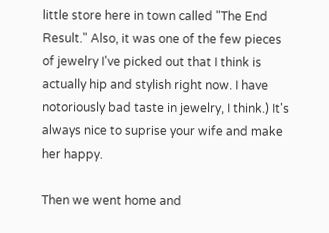little store here in town called "The End Result." Also, it was one of the few pieces of jewelry I've picked out that I think is actually hip and stylish right now. I have notoriously bad taste in jewelry, I think.) It's always nice to suprise your wife and make her happy.

Then we went home and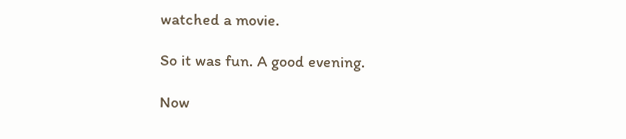watched a movie.

So it was fun. A good evening.

Now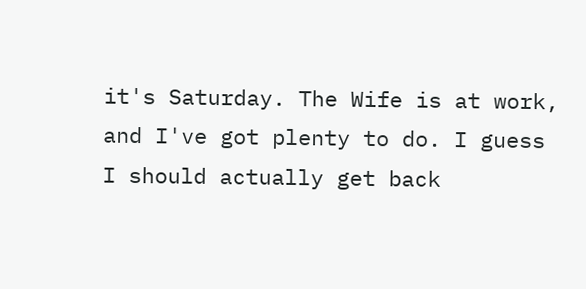it's Saturday. The Wife is at work, and I've got plenty to do. I guess I should actually get back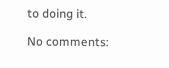to doing it.

No comments: